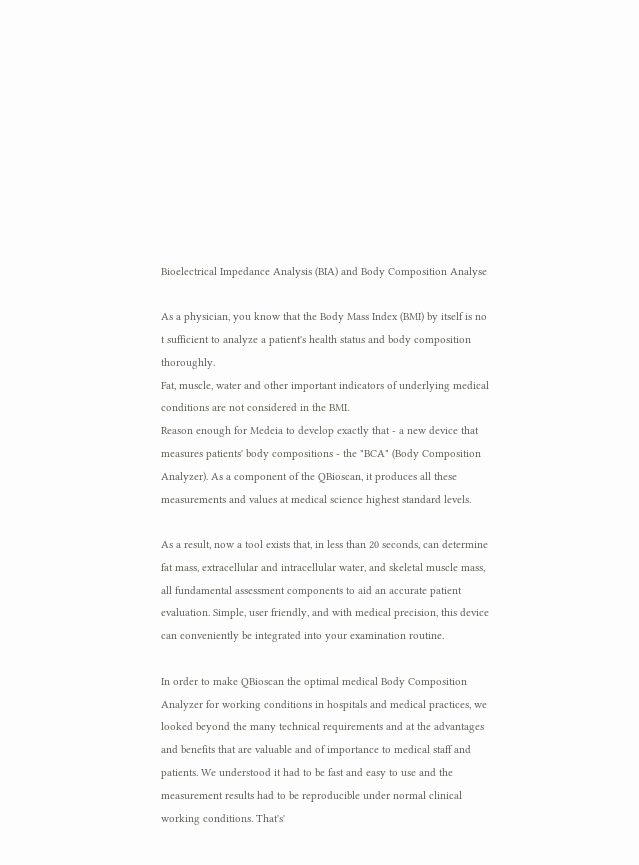Bioelectrical Impedance Analysis (BIA) and Body Composition Analyse

As a physician, you know that the Body Mass Index (BMI) by itself is no t sufficient to analyze a patient's health status and body composition thoroughly.
Fat, muscle, water and other important indicators of underlying medical conditions are not considered in the BMI.
Reason enough for Medeia to develop exactly that - a new device that measures patients' body compositions - the "BCA" (Body Composition Analyzer). As a component of the QBioscan, it produces all these measurements and values at medical science highest standard levels.

As a result, now a tool exists that, in less than 20 seconds, can determine fat mass, extracellular and intracellular water, and skeletal muscle mass, all fundamental assessment components to aid an accurate patient evaluation. Simple, user friendly, and with medical precision, this device can conveniently be integrated into your examination routine.

In order to make QBioscan the optimal medical Body Composition Analyzer for working conditions in hospitals and medical practices, we looked beyond the many technical requirements and at the advantages and benefits that are valuable and of importance to medical staff and patients. We understood it had to be fast and easy to use and the measurement results had to be reproducible under normal clinical working conditions. That's'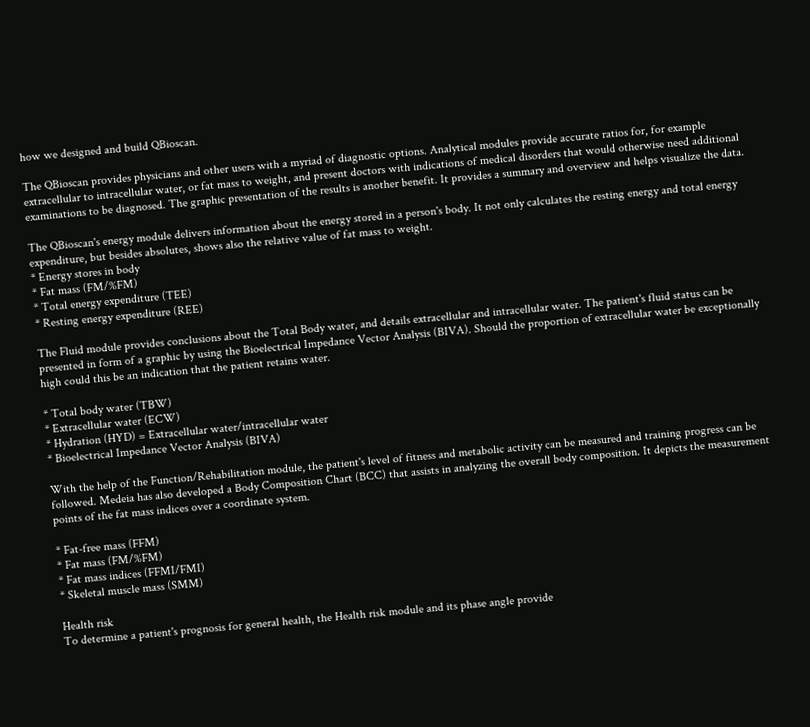how we designed and build QBioscan.

The QBioscan provides physicians and other users with a myriad of diagnostic options. Analytical modules provide accurate ratios for, for example extracellular to intracellular water, or fat mass to weight, and present doctors with indications of medical disorders that would otherwise need additional examinations to be diagnosed. The graphic presentation of the results is another benefit. It provides a summary and overview and helps visualize the data.

The QBioscan's energy module delivers information about the energy stored in a person's body. It not only calculates the resting energy and total energy expenditure, but besides absolutes, shows also the relative value of fat mass to weight.
* Energy stores in body
* Fat mass (FM/%FM)
* Total energy expenditure (TEE)
* Resting energy expenditure (REE)

The Fluid module provides conclusions about the Total Body water, and details extracellular and intracellular water. The patient's fluid status can be presented in form of a graphic by using the Bioelectrical Impedance Vector Analysis (BIVA). Should the proportion of extracellular water be exceptionally high could this be an indication that the patient retains water.

* Total body water (TBW)
* Extracellular water (ECW)
* Hydration (HYD) = Extracellular water/intracellular water
* Bioelectrical Impedance Vector Analysis (BIVA)

With the help of the Function/Rehabilitation module, the patient's level of fitness and metabolic activity can be measured and training progress can be followed. Medeia has also developed a Body Composition Chart (BCC) that assists in analyzing the overall body composition. It depicts the measurement points of the fat mass indices over a coordinate system.

* Fat-free mass (FFM)
* Fat mass (FM/%FM)
* Fat mass indices (FFMI/FMI)
* Skeletal muscle mass (SMM)

Health risk
To determine a patient's prognosis for general health, the Health risk module and its phase angle provide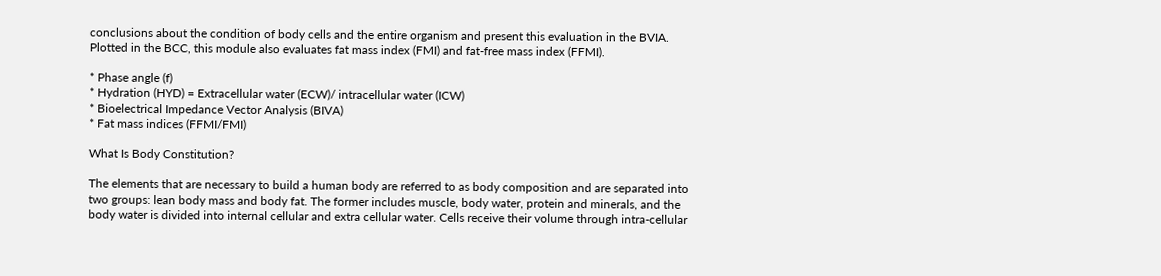conclusions about the condition of body cells and the entire organism and present this evaluation in the BVIA. Plotted in the BCC, this module also evaluates fat mass index (FMI) and fat-free mass index (FFMI).

* Phase angle (f)
* Hydration (HYD) = Extracellular water (ECW)/ intracellular water (ICW)
* Bioelectrical Impedance Vector Analysis (BIVA)
* Fat mass indices (FFMI/FMI)

What Is Body Constitution?

The elements that are necessary to build a human body are referred to as body composition and are separated into two groups: lean body mass and body fat. The former includes muscle, body water, protein and minerals, and the body water is divided into internal cellular and extra cellular water. Cells receive their volume through intra-cellular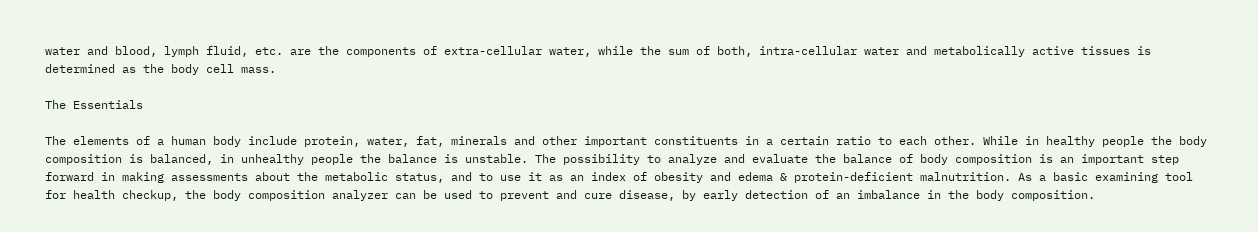water and blood, lymph fluid, etc. are the components of extra-cellular water, while the sum of both, intra-cellular water and metabolically active tissues is determined as the body cell mass.

The Essentials

The elements of a human body include protein, water, fat, minerals and other important constituents in a certain ratio to each other. While in healthy people the body composition is balanced, in unhealthy people the balance is unstable. The possibility to analyze and evaluate the balance of body composition is an important step forward in making assessments about the metabolic status, and to use it as an index of obesity and edema & protein-deficient malnutrition. As a basic examining tool for health checkup, the body composition analyzer can be used to prevent and cure disease, by early detection of an imbalance in the body composition.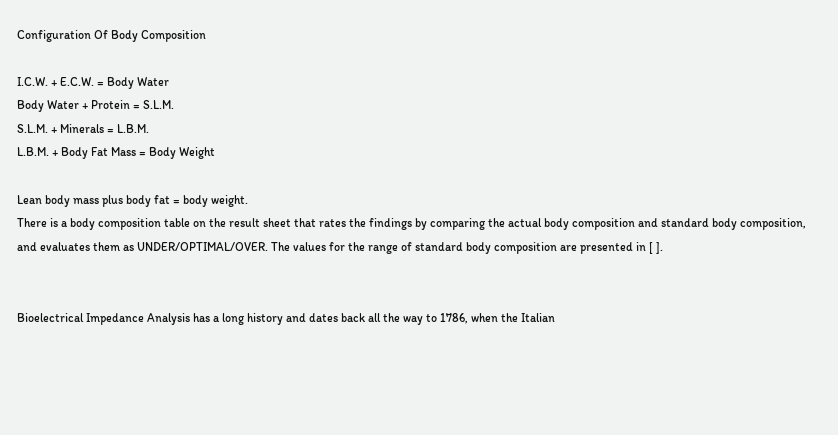Configuration Of Body Composition

I.C.W. + E.C.W. = Body Water
Body Water + Protein = S.L.M.
S.L.M. + Minerals = L.B.M.
L.B.M. + Body Fat Mass = Body Weight

Lean body mass plus body fat = body weight.
There is a body composition table on the result sheet that rates the findings by comparing the actual body composition and standard body composition, and evaluates them as UNDER/OPTIMAL/OVER. The values for the range of standard body composition are presented in [ ].


Bioelectrical Impedance Analysis has a long history and dates back all the way to 1786, when the Italian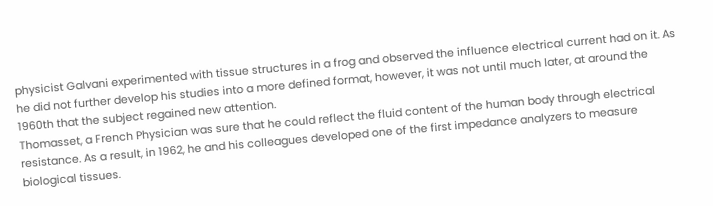physicist Galvani experimented with tissue structures in a frog and observed the influence electrical current had on it. As he did not further develop his studies into a more defined format, however, it was not until much later, at around the 1960th that the subject regained new attention.
Thomasset, a French Physician was sure that he could reflect the fluid content of the human body through electrical resistance. As a result, in 1962, he and his colleagues developed one of the first impedance analyzers to measure biological tissues.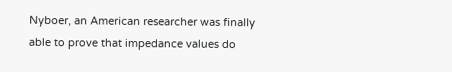Nyboer, an American researcher was finally able to prove that impedance values do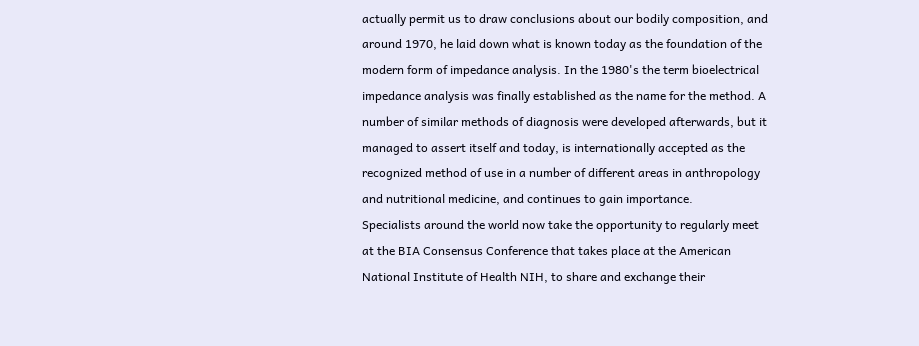actually permit us to draw conclusions about our bodily composition, and around 1970, he laid down what is known today as the foundation of the modern form of impedance analysis. In the 1980's the term bioelectrical impedance analysis was finally established as the name for the method. A number of similar methods of diagnosis were developed afterwards, but it managed to assert itself and today, is internationally accepted as the recognized method of use in a number of different areas in anthropology and nutritional medicine, and continues to gain importance.
Specialists around the world now take the opportunity to regularly meet at the BIA Consensus Conference that takes place at the American National Institute of Health NIH, to share and exchange their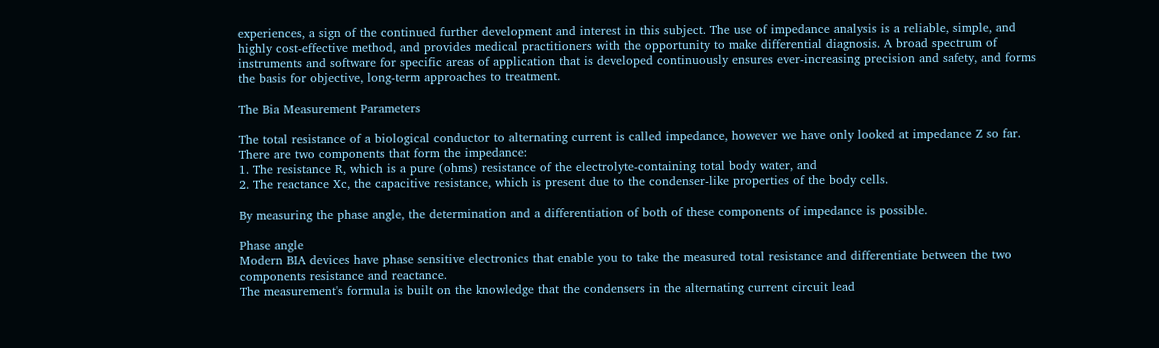experiences, a sign of the continued further development and interest in this subject. The use of impedance analysis is a reliable, simple, and highly cost-effective method, and provides medical practitioners with the opportunity to make differential diagnosis. A broad spectrum of instruments and software for specific areas of application that is developed continuously ensures ever-increasing precision and safety, and forms the basis for objective, long-term approaches to treatment.

The Bia Measurement Parameters

The total resistance of a biological conductor to alternating current is called impedance, however we have only looked at impedance Z so far. There are two components that form the impedance:
1. The resistance R, which is a pure (ohms) resistance of the electrolyte-containing total body water, and
2. The reactance Xc, the capacitive resistance, which is present due to the condenser-like properties of the body cells.

By measuring the phase angle, the determination and a differentiation of both of these components of impedance is possible.

Phase angle
Modern BIA devices have phase sensitive electronics that enable you to take the measured total resistance and differentiate between the two components resistance and reactance.
The measurement's formula is built on the knowledge that the condensers in the alternating current circuit lead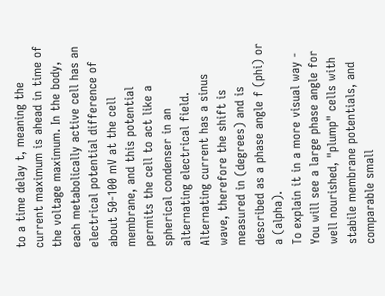to a time delay t, meaning the current maximum is ahead in time of the voltage maximum. In the body, each metabolically active cell has an electrical potential difference of about 50-100 mV at the cell membrane, and this potential permits the cell to act like a spherical condenser in an alternating electrical field. Alternating current has a sinus wave, therefore the shift is measured in (degrees) and is described as a phase angle f (phi) or a (alpha).
To explain it in a more visual way - You will see a large phase angle for well nourished, "plump" cells with stabile membrane potentials, and comparable small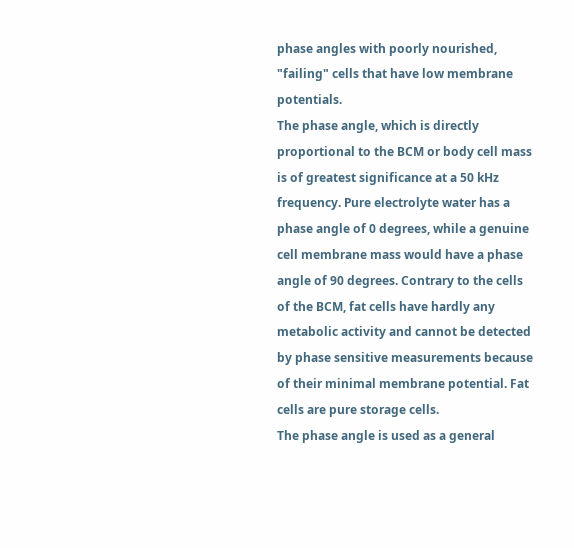phase angles with poorly nourished, "failing" cells that have low membrane potentials.
The phase angle, which is directly proportional to the BCM or body cell mass is of greatest significance at a 50 kHz frequency. Pure electrolyte water has a phase angle of 0 degrees, while a genuine cell membrane mass would have a phase angle of 90 degrees. Contrary to the cells of the BCM, fat cells have hardly any metabolic activity and cannot be detected by phase sensitive measurements because of their minimal membrane potential. Fat cells are pure storage cells.
The phase angle is used as a general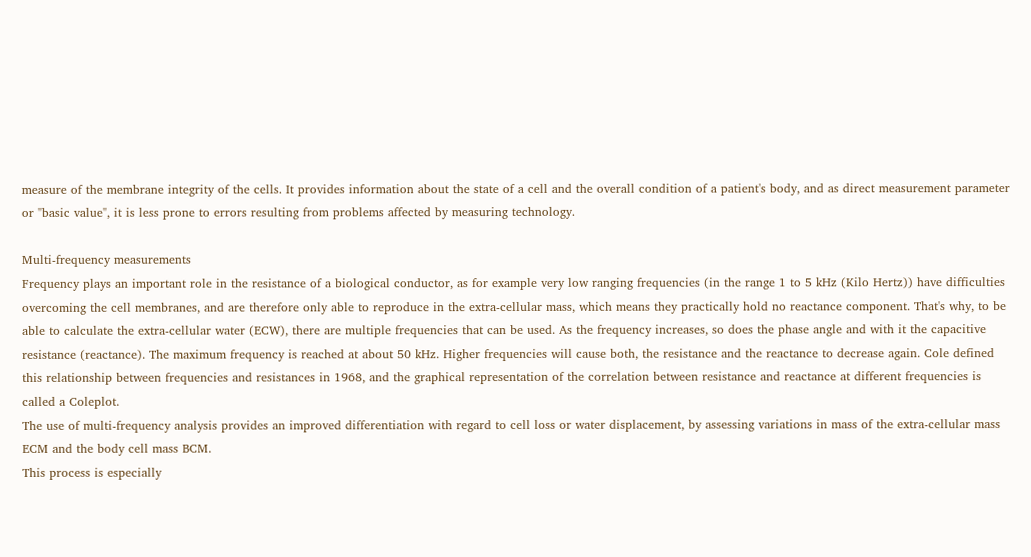measure of the membrane integrity of the cells. It provides information about the state of a cell and the overall condition of a patient's body, and as direct measurement parameter or "basic value", it is less prone to errors resulting from problems affected by measuring technology.

Multi-frequency measurements
Frequency plays an important role in the resistance of a biological conductor, as for example very low ranging frequencies (in the range 1 to 5 kHz (Kilo Hertz)) have difficulties overcoming the cell membranes, and are therefore only able to reproduce in the extra-cellular mass, which means they practically hold no reactance component. That's why, to be able to calculate the extra-cellular water (ECW), there are multiple frequencies that can be used. As the frequency increases, so does the phase angle and with it the capacitive resistance (reactance). The maximum frequency is reached at about 50 kHz. Higher frequencies will cause both, the resistance and the reactance to decrease again. Cole defined this relationship between frequencies and resistances in 1968, and the graphical representation of the correlation between resistance and reactance at different frequencies is called a Coleplot.
The use of multi-frequency analysis provides an improved differentiation with regard to cell loss or water displacement, by assessing variations in mass of the extra-cellular mass ECM and the body cell mass BCM.
This process is especially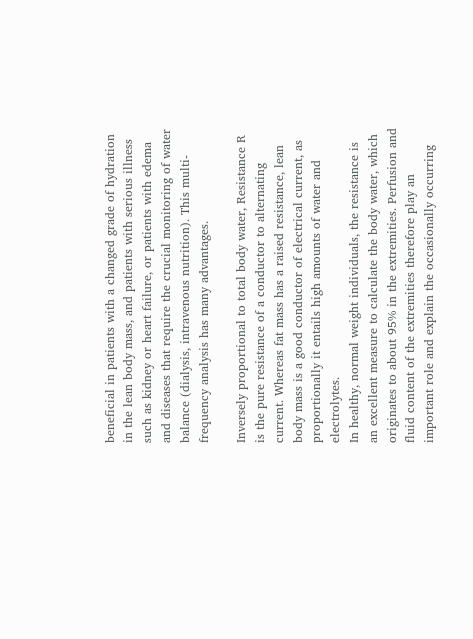beneficial in patients with a changed grade of hydration in the lean body mass, and patients with serious illness such as kidney or heart failure, or patients with edema and diseases that require the crucial monitoring of water balance (dialysis, intravenous nutrition). This multi-frequency analysis has many advantages.

Inversely proportional to total body water, Resistance R is the pure resistance of a conductor to alternating current. Whereas fat mass has a raised resistance, lean body mass is a good conductor of electrical current, as proportionally it entails high amounts of water and electrolytes.
In healthy, normal weight individuals, the resistance is an excellent measure to calculate the body water, which originates to about 95% in the extremities. Perfusion and fluid content of the extremities therefore play an important role and explain the occasionally occurring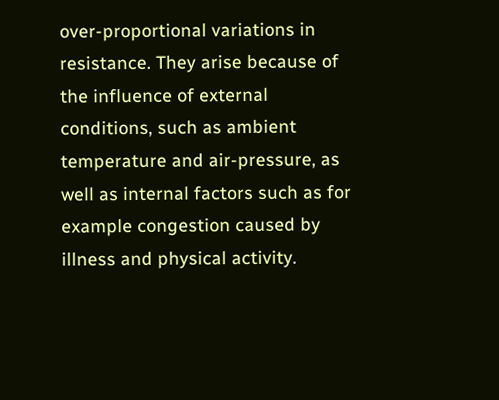over-proportional variations in resistance. They arise because of the influence of external conditions, such as ambient temperature and air-pressure, as well as internal factors such as for example congestion caused by illness and physical activity.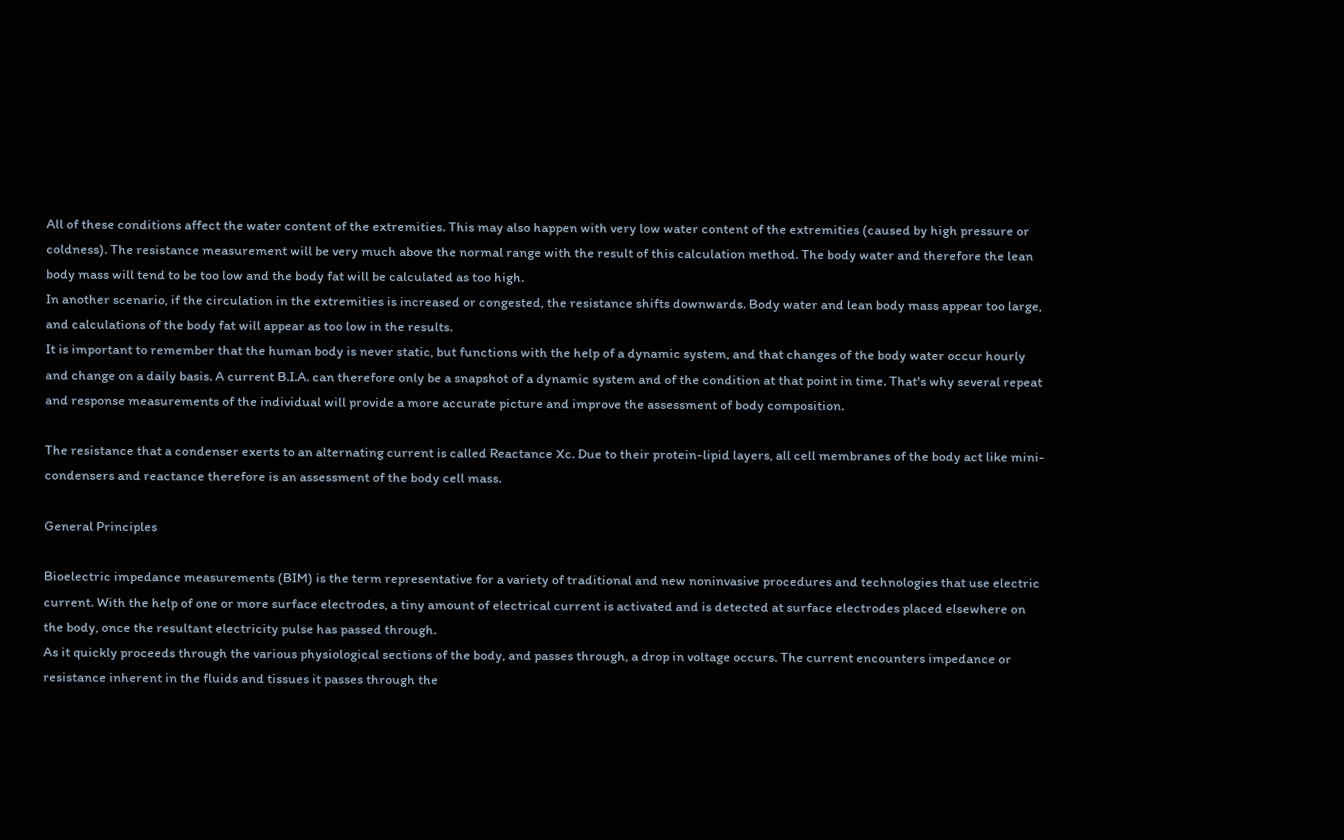All of these conditions affect the water content of the extremities. This may also happen with very low water content of the extremities (caused by high pressure or coldness). The resistance measurement will be very much above the normal range with the result of this calculation method. The body water and therefore the lean body mass will tend to be too low and the body fat will be calculated as too high.
In another scenario, if the circulation in the extremities is increased or congested, the resistance shifts downwards. Body water and lean body mass appear too large, and calculations of the body fat will appear as too low in the results.
It is important to remember that the human body is never static, but functions with the help of a dynamic system, and that changes of the body water occur hourly and change on a daily basis. A current B.I.A. can therefore only be a snapshot of a dynamic system and of the condition at that point in time. That's why several repeat and response measurements of the individual will provide a more accurate picture and improve the assessment of body composition.

The resistance that a condenser exerts to an alternating current is called Reactance Xc. Due to their protein-lipid layers, all cell membranes of the body act like mini-condensers and reactance therefore is an assessment of the body cell mass.

General Principles

Bioelectric impedance measurements (BIM) is the term representative for a variety of traditional and new noninvasive procedures and technologies that use electric current. With the help of one or more surface electrodes, a tiny amount of electrical current is activated and is detected at surface electrodes placed elsewhere on the body, once the resultant electricity pulse has passed through.
As it quickly proceeds through the various physiological sections of the body, and passes through, a drop in voltage occurs. The current encounters impedance or resistance inherent in the fluids and tissues it passes through the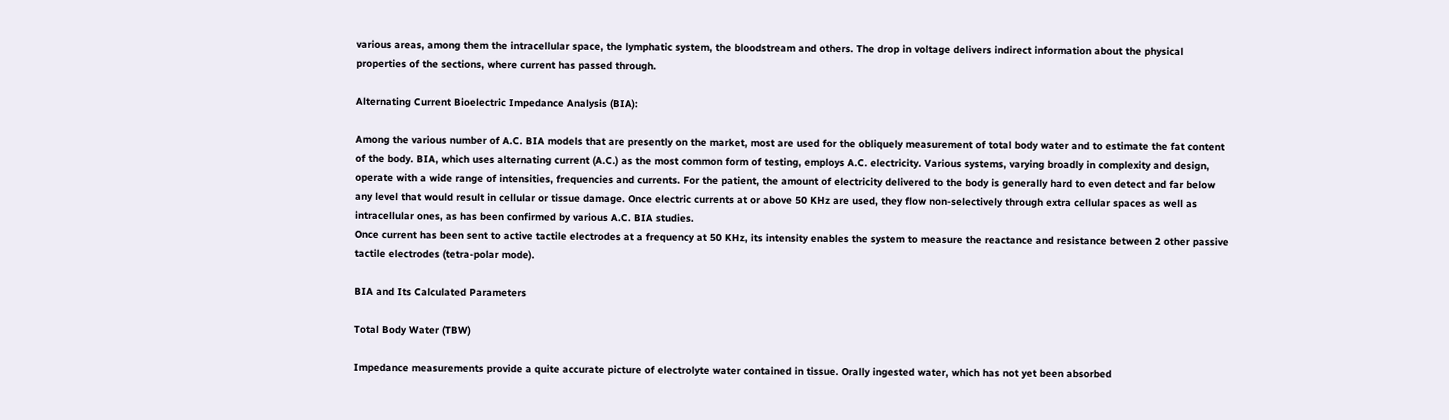various areas, among them the intracellular space, the lymphatic system, the bloodstream and others. The drop in voltage delivers indirect information about the physical properties of the sections, where current has passed through.

Alternating Current Bioelectric Impedance Analysis (BIA):

Among the various number of A.C. BIA models that are presently on the market, most are used for the obliquely measurement of total body water and to estimate the fat content of the body. BIA, which uses alternating current (A.C.) as the most common form of testing, employs A.C. electricity. Various systems, varying broadly in complexity and design, operate with a wide range of intensities, frequencies and currents. For the patient, the amount of electricity delivered to the body is generally hard to even detect and far below any level that would result in cellular or tissue damage. Once electric currents at or above 50 KHz are used, they flow non-selectively through extra cellular spaces as well as intracellular ones, as has been confirmed by various A.C. BIA studies.
Once current has been sent to active tactile electrodes at a frequency at 50 KHz, its intensity enables the system to measure the reactance and resistance between 2 other passive tactile electrodes (tetra-polar mode).

BIA and Its Calculated Parameters

Total Body Water (TBW)

Impedance measurements provide a quite accurate picture of electrolyte water contained in tissue. Orally ingested water, which has not yet been absorbed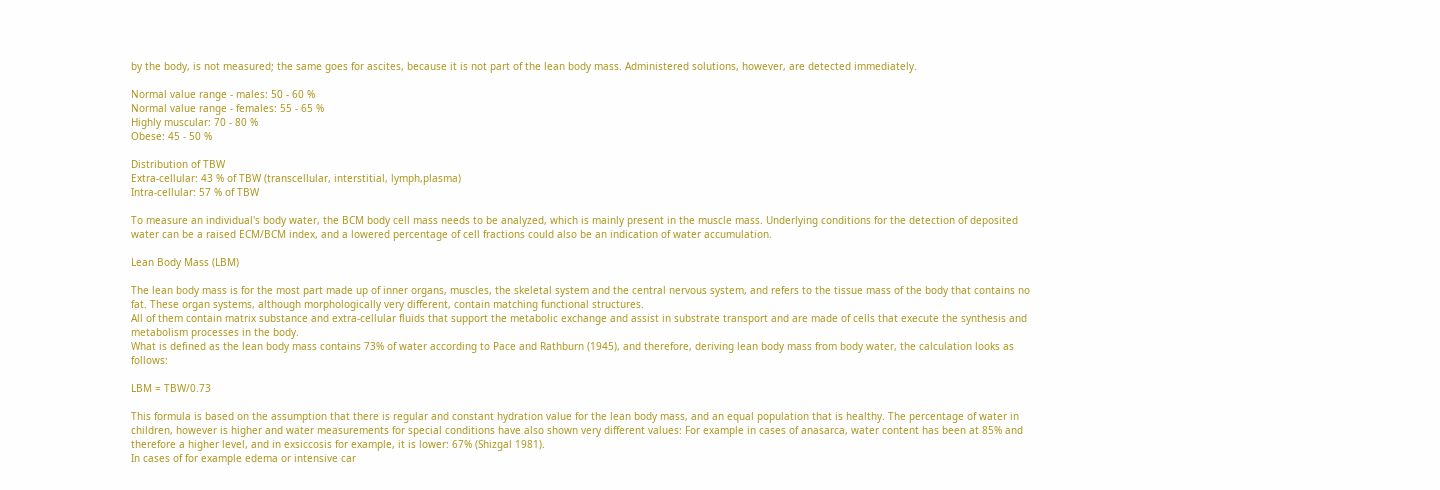by the body, is not measured; the same goes for ascites, because it is not part of the lean body mass. Administered solutions, however, are detected immediately.

Normal value range - males: 50 - 60 %
Normal value range - females: 55 - 65 %
Highly muscular: 70 - 80 %
Obese: 45 - 50 %

Distribution of TBW
Extra-cellular: 43 % of TBW (transcellular, interstitial, lymph,plasma)
Intra-cellular: 57 % of TBW

To measure an individual's body water, the BCM body cell mass needs to be analyzed, which is mainly present in the muscle mass. Underlying conditions for the detection of deposited water can be a raised ECM/BCM index, and a lowered percentage of cell fractions could also be an indication of water accumulation.

Lean Body Mass (LBM)

The lean body mass is for the most part made up of inner organs, muscles, the skeletal system and the central nervous system, and refers to the tissue mass of the body that contains no fat. These organ systems, although morphologically very different, contain matching functional structures.
All of them contain matrix substance and extra-cellular fluids that support the metabolic exchange and assist in substrate transport and are made of cells that execute the synthesis and metabolism processes in the body.
What is defined as the lean body mass contains 73% of water according to Pace and Rathburn (1945), and therefore, deriving lean body mass from body water, the calculation looks as follows:

LBM = TBW/0.73

This formula is based on the assumption that there is regular and constant hydration value for the lean body mass, and an equal population that is healthy. The percentage of water in children, however is higher and water measurements for special conditions have also shown very different values: For example in cases of anasarca, water content has been at 85% and therefore a higher level, and in exsiccosis for example, it is lower: 67% (Shizgal 1981).
In cases of for example edema or intensive car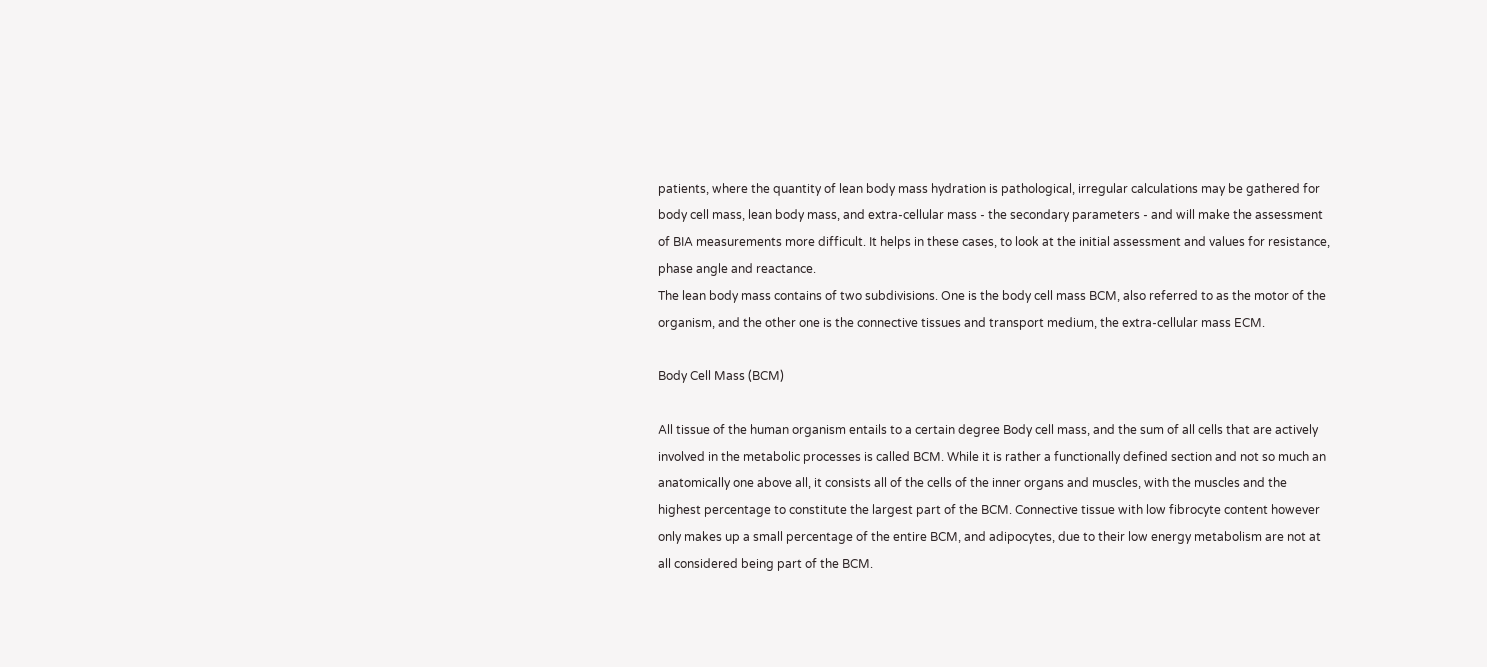patients, where the quantity of lean body mass hydration is pathological, irregular calculations may be gathered for body cell mass, lean body mass, and extra-cellular mass - the secondary parameters - and will make the assessment of BIA measurements more difficult. It helps in these cases, to look at the initial assessment and values for resistance, phase angle and reactance.
The lean body mass contains of two subdivisions. One is the body cell mass BCM, also referred to as the motor of the organism, and the other one is the connective tissues and transport medium, the extra-cellular mass ECM.

Body Cell Mass (BCM)

All tissue of the human organism entails to a certain degree Body cell mass, and the sum of all cells that are actively involved in the metabolic processes is called BCM. While it is rather a functionally defined section and not so much an anatomically one above all, it consists all of the cells of the inner organs and muscles, with the muscles and the highest percentage to constitute the largest part of the BCM. Connective tissue with low fibrocyte content however only makes up a small percentage of the entire BCM, and adipocytes, due to their low energy metabolism are not at all considered being part of the BCM.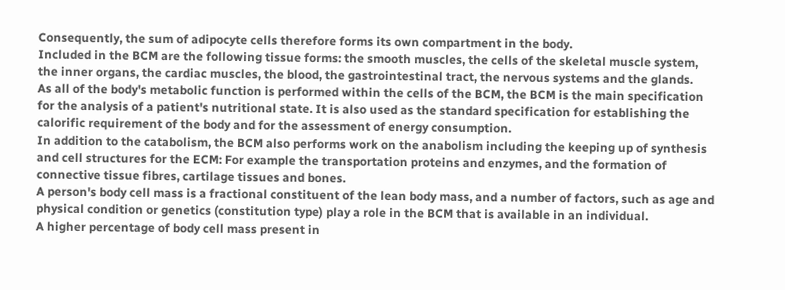Consequently, the sum of adipocyte cells therefore forms its own compartment in the body.
Included in the BCM are the following tissue forms: the smooth muscles, the cells of the skeletal muscle system, the inner organs, the cardiac muscles, the blood, the gastrointestinal tract, the nervous systems and the glands.
As all of the body's metabolic function is performed within the cells of the BCM, the BCM is the main specification for the analysis of a patient's nutritional state. It is also used as the standard specification for establishing the calorific requirement of the body and for the assessment of energy consumption.
In addition to the catabolism, the BCM also performs work on the anabolism including the keeping up of synthesis and cell structures for the ECM: For example the transportation proteins and enzymes, and the formation of connective tissue fibres, cartilage tissues and bones.
A person's body cell mass is a fractional constituent of the lean body mass, and a number of factors, such as age and physical condition or genetics (constitution type) play a role in the BCM that is available in an individual.
A higher percentage of body cell mass present in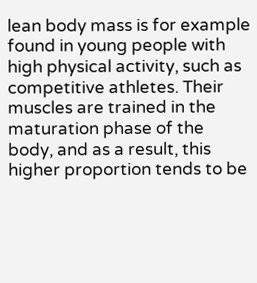lean body mass is for example found in young people with high physical activity, such as competitive athletes. Their muscles are trained in the maturation phase of the body, and as a result, this higher proportion tends to be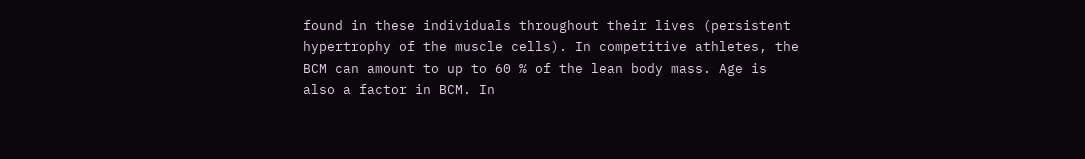found in these individuals throughout their lives (persistent hypertrophy of the muscle cells). In competitive athletes, the BCM can amount to up to 60 % of the lean body mass. Age is also a factor in BCM. In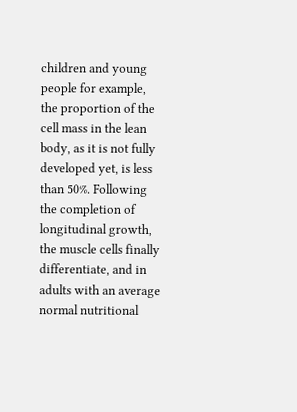children and young people for example, the proportion of the cell mass in the lean body, as it is not fully developed yet, is less than 50%. Following the completion of longitudinal growth, the muscle cells finally differentiate, and in adults with an average normal nutritional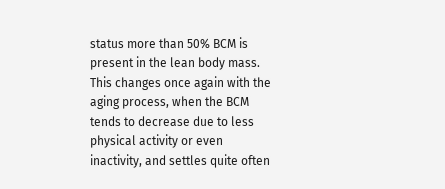status more than 50% BCM is present in the lean body mass. This changes once again with the aging process, when the BCM tends to decrease due to less physical activity or even inactivity, and settles quite often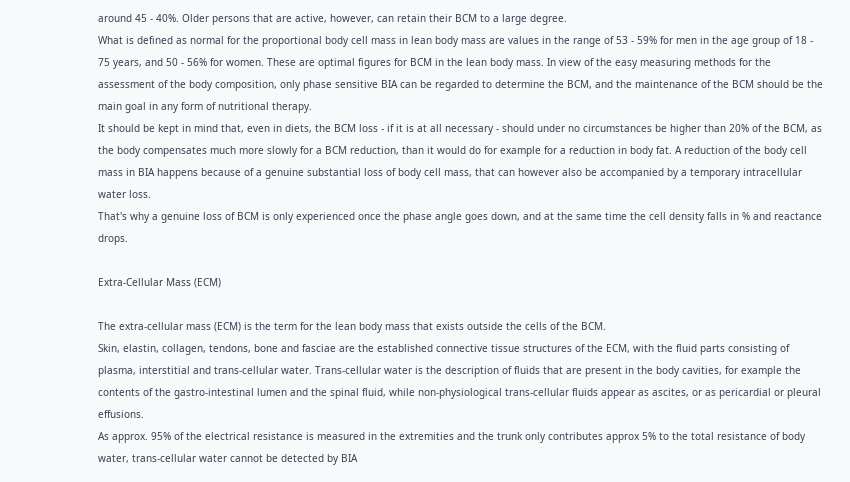around 45 - 40%. Older persons that are active, however, can retain their BCM to a large degree.
What is defined as normal for the proportional body cell mass in lean body mass are values in the range of 53 - 59% for men in the age group of 18 - 75 years, and 50 - 56% for women. These are optimal figures for BCM in the lean body mass. In view of the easy measuring methods for the assessment of the body composition, only phase sensitive BIA can be regarded to determine the BCM, and the maintenance of the BCM should be the main goal in any form of nutritional therapy.
It should be kept in mind that, even in diets, the BCM loss - if it is at all necessary - should under no circumstances be higher than 20% of the BCM, as the body compensates much more slowly for a BCM reduction, than it would do for example for a reduction in body fat. A reduction of the body cell mass in BIA happens because of a genuine substantial loss of body cell mass, that can however also be accompanied by a temporary intracellular water loss.
That's why a genuine loss of BCM is only experienced once the phase angle goes down, and at the same time the cell density falls in % and reactance drops.

Extra-Cellular Mass (ECM)

The extra-cellular mass (ECM) is the term for the lean body mass that exists outside the cells of the BCM.
Skin, elastin, collagen, tendons, bone and fasciae are the established connective tissue structures of the ECM, with the fluid parts consisting of plasma, interstitial and trans-cellular water. Trans-cellular water is the description of fluids that are present in the body cavities, for example the contents of the gastro-intestinal lumen and the spinal fluid, while non-physiological trans-cellular fluids appear as ascites, or as pericardial or pleural effusions.
As approx. 95% of the electrical resistance is measured in the extremities and the trunk only contributes approx 5% to the total resistance of body water, trans-cellular water cannot be detected by BIA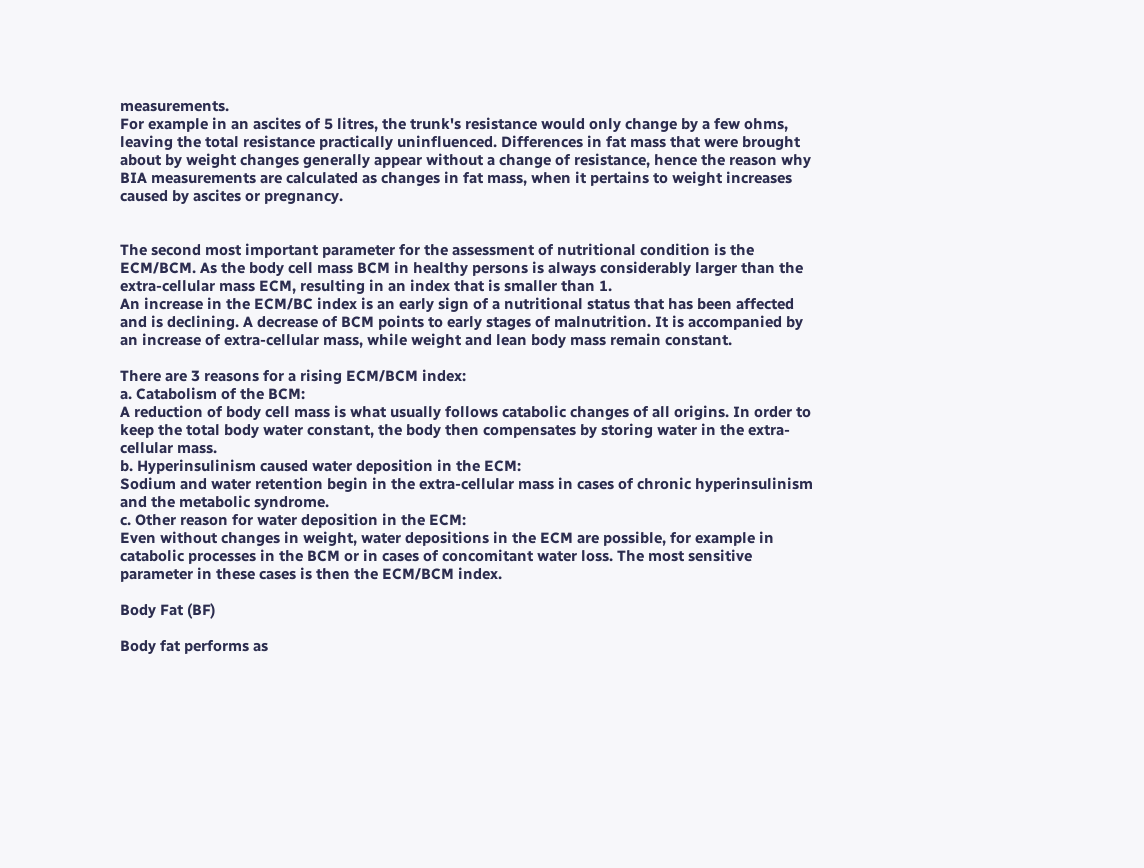measurements.
For example in an ascites of 5 litres, the trunk's resistance would only change by a few ohms, leaving the total resistance practically uninfluenced. Differences in fat mass that were brought about by weight changes generally appear without a change of resistance, hence the reason why BIA measurements are calculated as changes in fat mass, when it pertains to weight increases caused by ascites or pregnancy.


The second most important parameter for the assessment of nutritional condition is the ECM/BCM. As the body cell mass BCM in healthy persons is always considerably larger than the extra-cellular mass ECM, resulting in an index that is smaller than 1.
An increase in the ECM/BC index is an early sign of a nutritional status that has been affected and is declining. A decrease of BCM points to early stages of malnutrition. It is accompanied by an increase of extra-cellular mass, while weight and lean body mass remain constant.

There are 3 reasons for a rising ECM/BCM index:
a. Catabolism of the BCM:
A reduction of body cell mass is what usually follows catabolic changes of all origins. In order to keep the total body water constant, the body then compensates by storing water in the extra-cellular mass.
b. Hyperinsulinism caused water deposition in the ECM:
Sodium and water retention begin in the extra-cellular mass in cases of chronic hyperinsulinism and the metabolic syndrome.
c. Other reason for water deposition in the ECM:
Even without changes in weight, water depositions in the ECM are possible, for example in catabolic processes in the BCM or in cases of concomitant water loss. The most sensitive parameter in these cases is then the ECM/BCM index.

Body Fat (BF)

Body fat performs as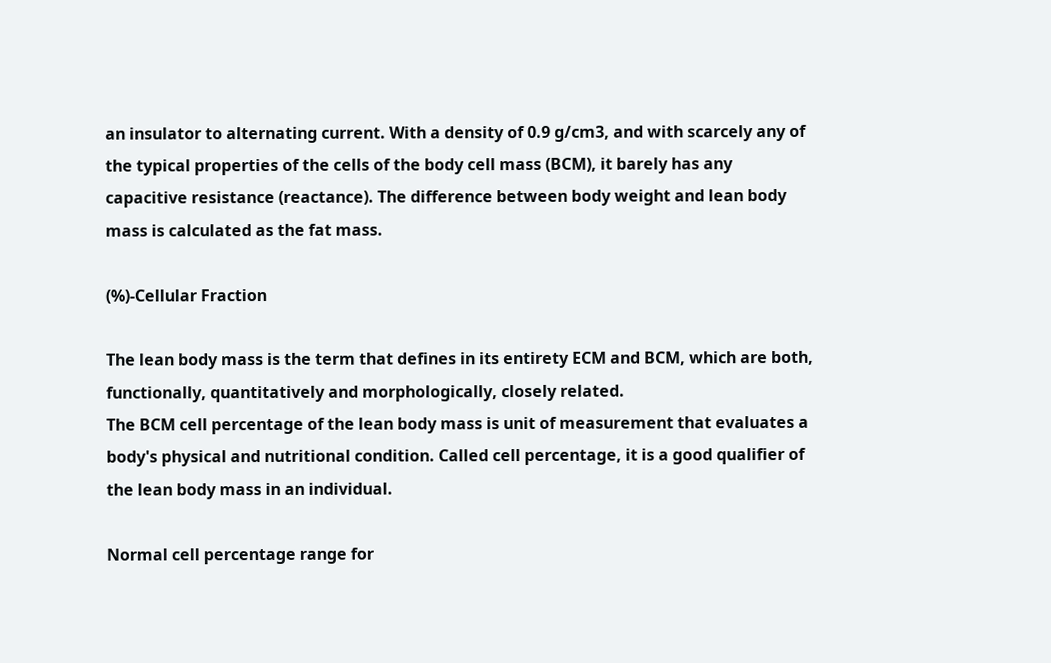an insulator to alternating current. With a density of 0.9 g/cm3, and with scarcely any of the typical properties of the cells of the body cell mass (BCM), it barely has any capacitive resistance (reactance). The difference between body weight and lean body mass is calculated as the fat mass.

(%)-Cellular Fraction

The lean body mass is the term that defines in its entirety ECM and BCM, which are both, functionally, quantitatively and morphologically, closely related.
The BCM cell percentage of the lean body mass is unit of measurement that evaluates a body's physical and nutritional condition. Called cell percentage, it is a good qualifier of the lean body mass in an individual.

Normal cell percentage range for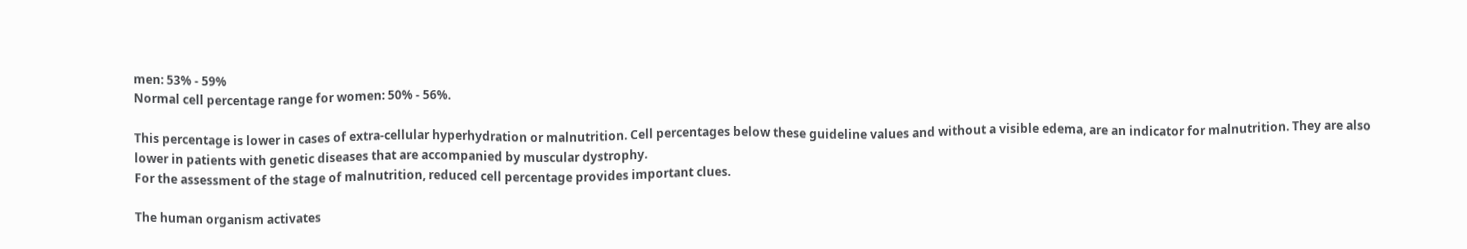men: 53% - 59%
Normal cell percentage range for women: 50% - 56%.

This percentage is lower in cases of extra-cellular hyperhydration or malnutrition. Cell percentages below these guideline values and without a visible edema, are an indicator for malnutrition. They are also lower in patients with genetic diseases that are accompanied by muscular dystrophy.
For the assessment of the stage of malnutrition, reduced cell percentage provides important clues.

The human organism activates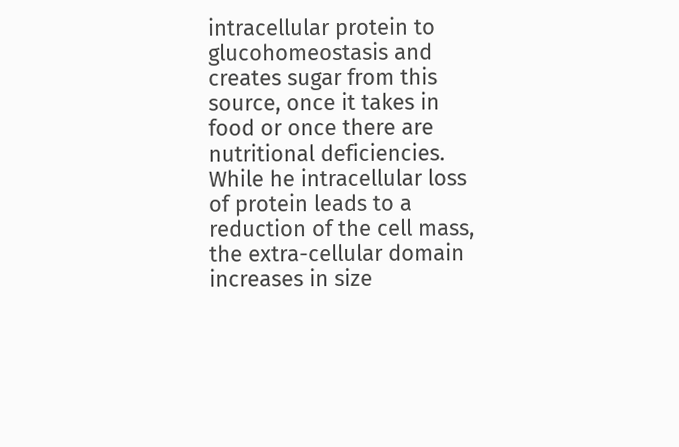intracellular protein to glucohomeostasis and creates sugar from this source, once it takes in food or once there are nutritional deficiencies. While he intracellular loss of protein leads to a reduction of the cell mass, the extra-cellular domain increases in size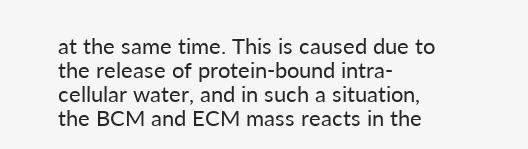at the same time. This is caused due to the release of protein-bound intra-cellular water, and in such a situation, the BCM and ECM mass reacts in the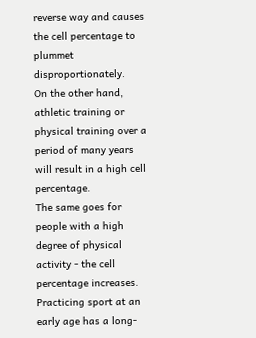reverse way and causes the cell percentage to plummet disproportionately.
On the other hand, athletic training or physical training over a period of many years will result in a high cell percentage.
The same goes for people with a high degree of physical activity - the cell percentage increases. Practicing sport at an early age has a long-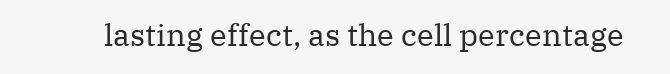lasting effect, as the cell percentage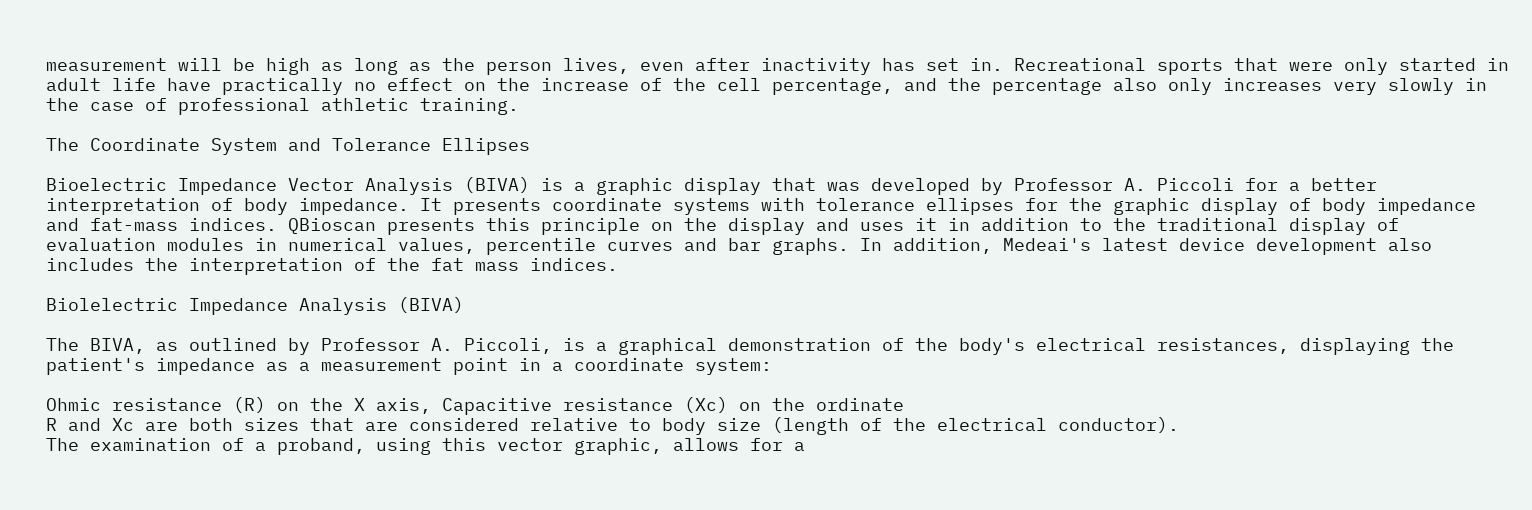measurement will be high as long as the person lives, even after inactivity has set in. Recreational sports that were only started in adult life have practically no effect on the increase of the cell percentage, and the percentage also only increases very slowly in the case of professional athletic training.

The Coordinate System and Tolerance Ellipses

Bioelectric Impedance Vector Analysis (BIVA) is a graphic display that was developed by Professor A. Piccoli for a better interpretation of body impedance. It presents coordinate systems with tolerance ellipses for the graphic display of body impedance and fat-mass indices. QBioscan presents this principle on the display and uses it in addition to the traditional display of evaluation modules in numerical values, percentile curves and bar graphs. In addition, Medeai's latest device development also includes the interpretation of the fat mass indices.

Biolelectric Impedance Analysis (BIVA)

The BIVA, as outlined by Professor A. Piccoli, is a graphical demonstration of the body's electrical resistances, displaying the patient's impedance as a measurement point in a coordinate system:

Ohmic resistance (R) on the X axis, Capacitive resistance (Xc) on the ordinate
R and Xc are both sizes that are considered relative to body size (length of the electrical conductor).
The examination of a proband, using this vector graphic, allows for a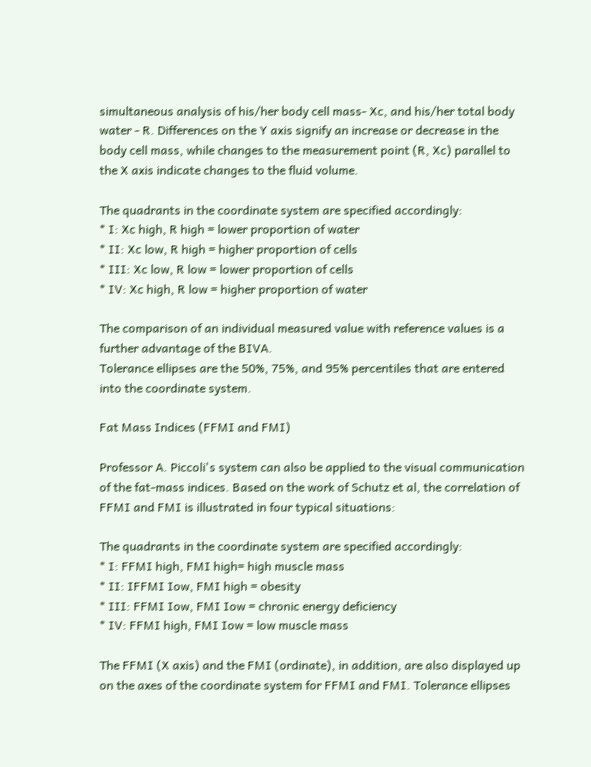simultaneous analysis of his/her body cell mass- Xc, and his/her total body water - R. Differences on the Y axis signify an increase or decrease in the body cell mass, while changes to the measurement point (R, Xc) parallel to the X axis indicate changes to the fluid volume.

The quadrants in the coordinate system are specified accordingly:
* I: Xc high, R high = lower proportion of water
* II: Xc low, R high = higher proportion of cells
* III: Xc low, R low = lower proportion of cells
* IV: Xc high, R low = higher proportion of water

The comparison of an individual measured value with reference values is a further advantage of the BIVA.
Tolerance ellipses are the 50%, 75%, and 95% percentiles that are entered into the coordinate system.

Fat Mass Indices (FFMI and FMI)

Professor A. Piccoli's system can also be applied to the visual communication of the fat-mass indices. Based on the work of Schutz et al, the correlation of FFMI and FMI is illustrated in four typical situations:

The quadrants in the coordinate system are specified accordingly:
* I: FFMI high, FMI high= high muscle mass
* II: IFFMI Iow, FMI high = obesity
* III: FFMI Iow, FMI Iow = chronic energy deficiency
* IV: FFMI high, FMI Iow = low muscle mass

The FFMI (X axis) and the FMI (ordinate), in addition, are also displayed up on the axes of the coordinate system for FFMI and FMI. Tolerance ellipses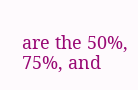are the 50%, 75%, and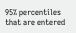95% percentiles that are entered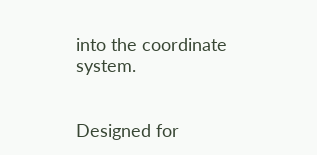into the coordinate system.


Designed for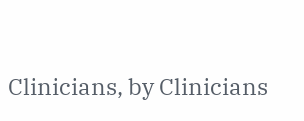Clinicians, by Clinicians